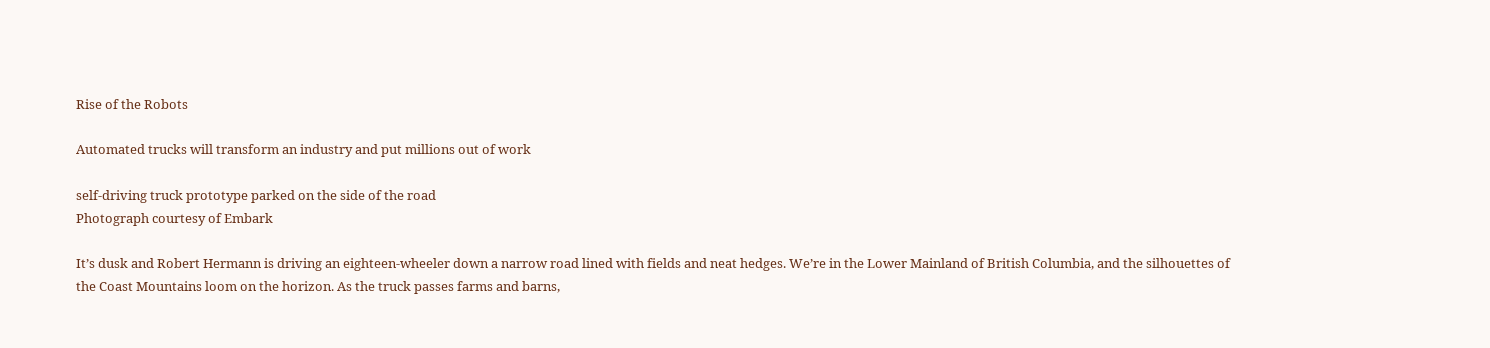Rise of the Robots

Automated trucks will transform an industry and put millions out of work

self-driving truck prototype parked on the side of the road
Photograph courtesy of Embark

It’s dusk and Robert Hermann is driving an eighteen-wheeler down a narrow road lined with fields and neat hedges. We’re in the Lower Mainland of British Columbia, and the silhouettes of the Coast Mountains loom on the horizon. As the truck passes farms and barns,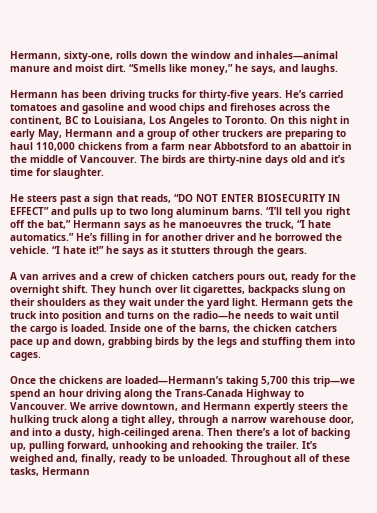Hermann, sixty-one, rolls down the window and inhales—animal manure and moist dirt. “Smells like money,” he says, and laughs.

Hermann has been driving trucks for thirty-five years. He’s carried tomatoes and gasoline and wood chips and firehoses across the continent, BC to Louisiana, Los Angeles to Toronto. On this night in early May, Hermann and a group of other truckers are preparing to haul 110,000 chickens from a farm near Abbotsford to an abattoir in the middle of Vancouver. The birds are thirty-nine days old and it’s time for slaughter.

He steers past a sign that reads, “DO NOT ENTER BIOSECURITY IN EFFECT” and pulls up to two long aluminum barns. “I’ll tell you right off the bat,” Hermann says as he manoeuvres the truck, “I hate automatics.” He’s filling in for another driver and he borrowed the vehicle. “I hate it!” he says as it stutters through the gears.

A van arrives and a crew of chicken catchers pours out, ready for the overnight shift. They hunch over lit cigarettes, backpacks slung on their shoulders as they wait under the yard light. Hermann gets the truck into position and turns on the radio—he needs to wait until the cargo is loaded. Inside one of the barns, the chicken catchers pace up and down, grabbing birds by the legs and stuffing them into cages.

Once the chickens are loaded—Hermann’s taking 5,700 this trip—we spend an hour driving along the Trans-Canada Highway to Vancouver. We arrive downtown, and Hermann expertly steers the hulking truck along a tight alley, through a narrow warehouse door, and into a dusty, high-ceilinged arena. Then there’s a lot of backing up, pulling forward, unhooking and rehooking the trailer. It’s weighed and, finally, ready to be unloaded. Throughout all of these tasks, Hermann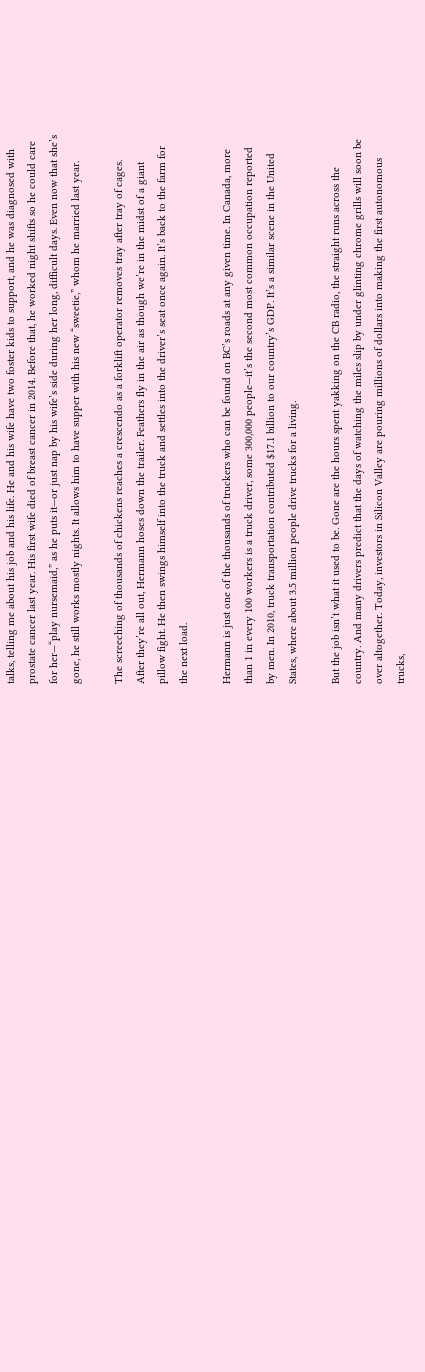talks, telling me about his job and his life. He and his wife have two foster kids to support, and he was diagnosed with prostate cancer last year. His first wife died of breast cancer in 2014. Before that, he worked night shifts so he could care for her—“play nursemaid,” as he puts it—or just nap by his wife’s side during her long, difficult days. Even now that she’s gone, he still works mostly nights. It allows him to have supper with his new “sweetie,” whom he married last year.

The screeching of thousands of chickens reaches a crescendo as a forklift operator removes tray after tray of cages. After they’re all out, Hermann hoses down the trailer. Feathers fly in the air as though we’re in the midst of a giant pillow fight. He then swings himself into the truck and settles into the driver’s seat once again. It’s back to the farm for the next load.

Hermann is just one of the thousands of truckers who can be found on BC’s roads at any given time. In Canada, more than 1 in every 100 workers is a truck driver, some 300,000 people—it’s the second most common occupation reported by men. In 2010, truck transportation contributed $17.1 billion to our country’s GDP. It’s a similar scene in the United States, where about 3.5 million people drive trucks for a living.

But the job isn’t what it used to be. Gone are the hours spent yakking on the CB radio, the straight runs across the country. And many drivers predict that the days of watching the miles slip by under glinting chrome grills will soon be over altogether. Today, investors in Silicon Valley are pouring millions of dollars into making the first autonomous trucks,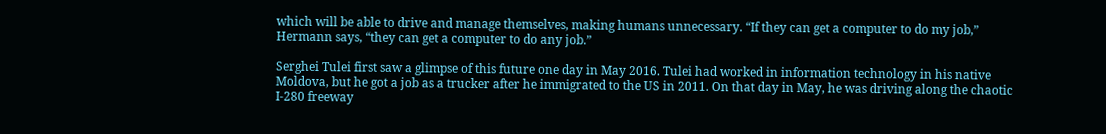which will be able to drive and manage themselves, making humans unnecessary. “If they can get a computer to do my job,” Hermann says, “they can get a computer to do any job.”

Serghei Tulei first saw a glimpse of this future one day in May 2016. Tulei had worked in information technology in his native Moldova, but he got a job as a trucker after he immigrated to the US in 2011. On that day in May, he was driving along the chaotic I-280 freeway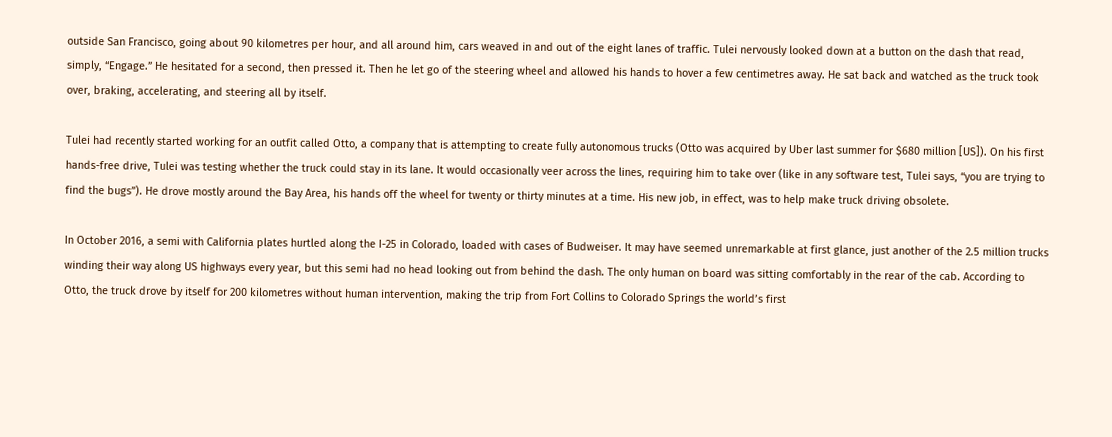outside San Francisco, going about 90 kilometres per hour, and all around him, cars weaved in and out of the eight lanes of traffic. Tulei nervously looked down at a button on the dash that read, simply, “Engage.” He hesitated for a second, then pressed it. Then he let go of the steering wheel and allowed his hands to hover a few centimetres away. He sat back and watched as the truck took over, braking, accelerating, and steering all by itself.

Tulei had recently started working for an outfit called Otto, a company that is attempting to create fully autonomous trucks (Otto was acquired by Uber last summer for $680 million [US]). On his first hands-free drive, Tulei was testing whether the truck could stay in its lane. It would occasionally veer across the lines, requiring him to take over (like in any software test, Tulei says, “you are trying to find the bugs”). He drove mostly around the Bay Area, his hands off the wheel for twenty or thirty minutes at a time. His new job, in effect, was to help make truck driving obsolete.

In October 2016, a semi with California plates hurtled along the I-25 in Colorado, loaded with cases of Budweiser. It may have seemed unremarkable at first glance, just another of the 2.5 million trucks winding their way along US highways every year, but this semi had no head looking out from behind the dash. The only human on board was sitting comfortably in the rear of the cab. According to Otto, the truck drove by itself for 200 kilometres without human intervention, making the trip from Fort Collins to Colorado Springs the world’s first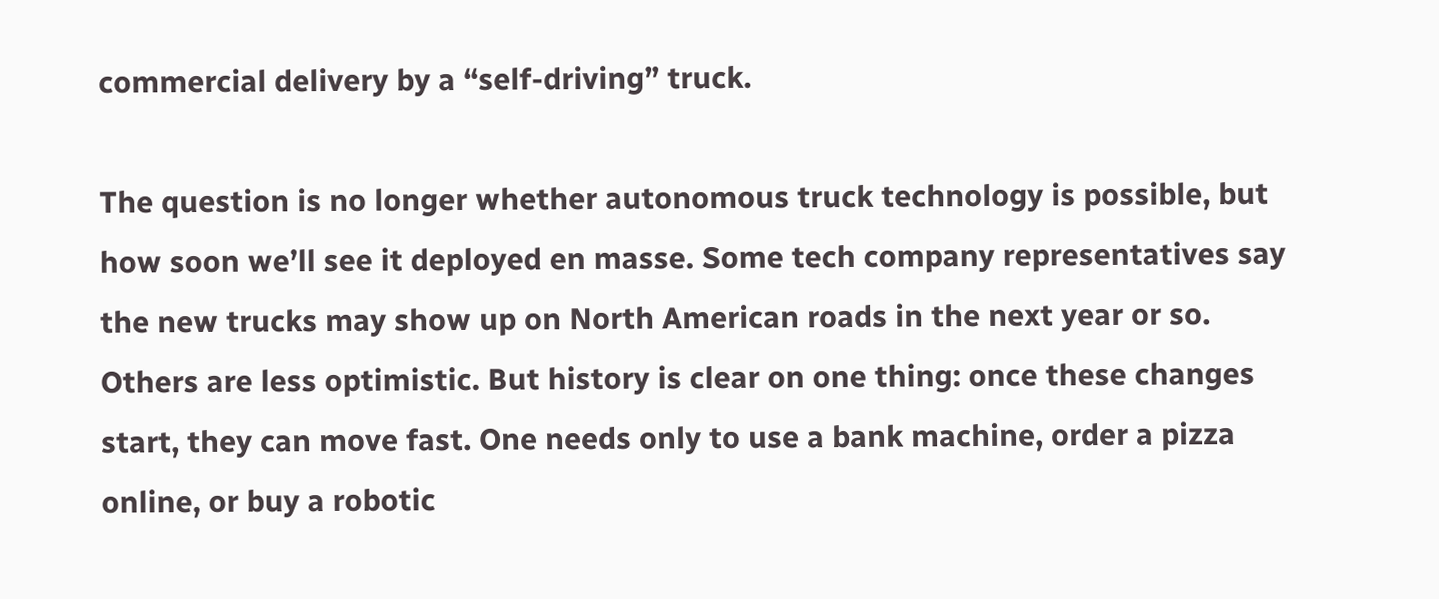commercial delivery by a “self-driving” truck.

The question is no longer whether autonomous truck technology is possible, but how soon we’ll see it deployed en masse. Some tech company representatives say the new trucks may show up on North American roads in the next year or so. Others are less optimistic. But history is clear on one thing: once these changes start, they can move fast. One needs only to use a bank machine, order a pizza online, or buy a robotic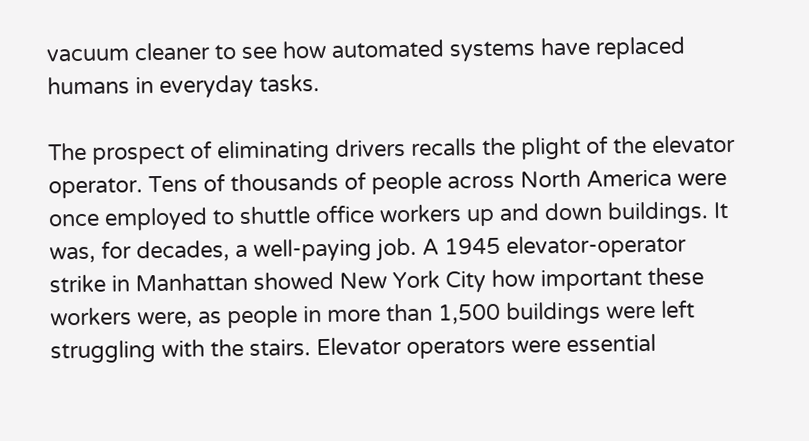vacuum cleaner to see how automated systems have replaced humans in everyday tasks.

The prospect of eliminating drivers recalls the plight of the elevator operator. Tens of thousands of people across North America were once employed to shuttle office workers up and down buildings. It was, for decades, a well-paying job. A 1945 elevator-operator strike in Manhattan showed New York City how important these workers were, as people in more than 1,500 buildings were left struggling with the stairs. Elevator operators were essential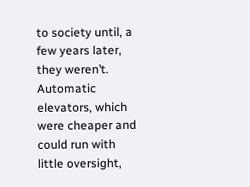to society until, a few years later, they weren’t. Automatic elevators, which were cheaper and could run with little oversight,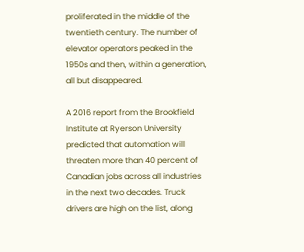proliferated in the middle of the twentieth century. The number of elevator operators peaked in the 1950s and then, within a generation, all but disappeared.

A 2016 report from the Brookfield Institute at Ryerson University predicted that automation will threaten more than 40 percent of Canadian jobs across all industries in the next two decades. Truck drivers are high on the list, along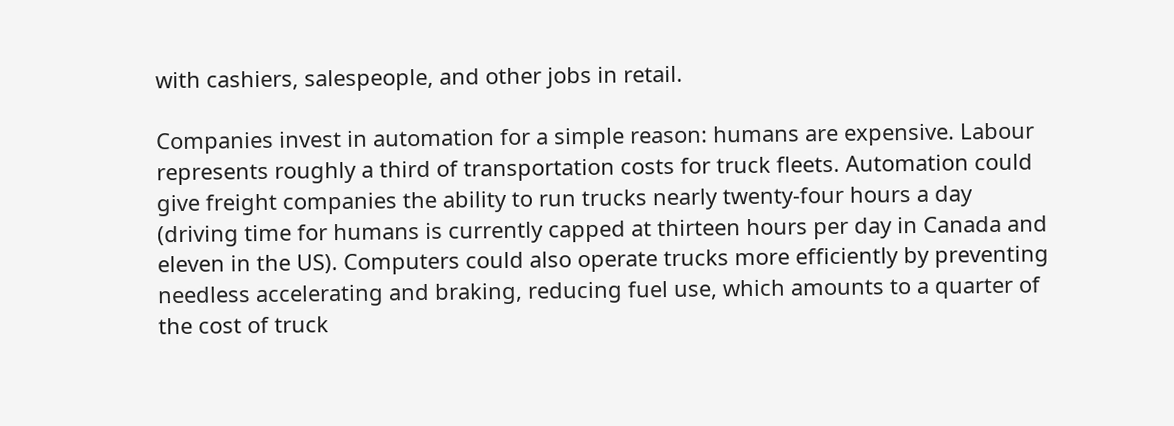with cashiers, salespeople, and other jobs in retail.

Companies invest in automation for a simple reason: humans are expensive. Labour represents roughly a third of transportation costs for truck fleets. Automation could give freight companies the ability to run trucks nearly twenty-four hours a day (driving time for humans is currently capped at thirteen hours per day in Canada and eleven in the US). Computers could also operate trucks more efficiently by preventing needless accelerating and braking, reducing fuel use, which amounts to a quarter of the cost of truck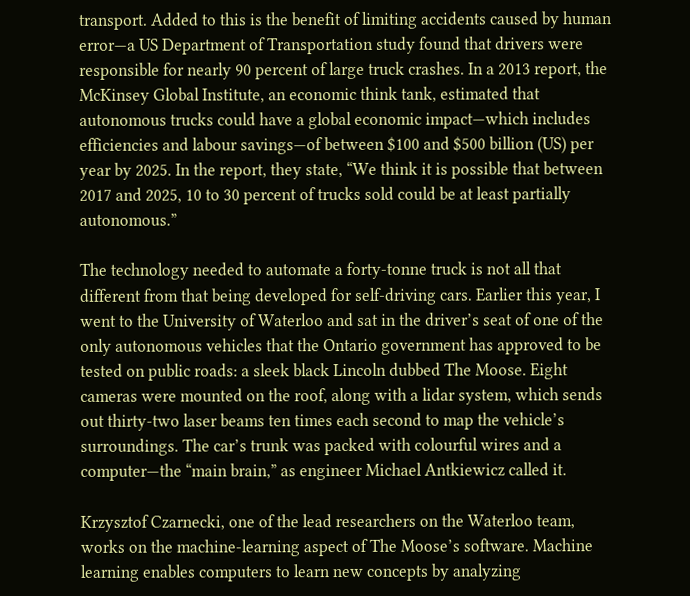transport. Added to this is the benefit of limiting accidents caused by human error—a US Department of Transportation study found that drivers were responsible for nearly 90 percent of large truck crashes. In a 2013 report, the McKinsey Global Institute, an economic think tank, estimated that autonomous trucks could have a global economic impact—which includes efficiencies and labour savings—of between $100 and $500 billion (US) per year by 2025. In the report, they state, “We think it is possible that between 2017 and 2025, 10 to 30 percent of trucks sold could be at least partially autonomous.”

The technology needed to automate a forty-tonne truck is not all that different from that being developed for self-driving cars. Earlier this year, I went to the University of Waterloo and sat in the driver’s seat of one of the only autonomous vehicles that the Ontario government has approved to be tested on public roads: a sleek black Lincoln dubbed The Moose. Eight cameras were mounted on the roof, along with a lidar system, which sends out thirty-two laser beams ten times each second to map the vehicle’s surroundings. The car’s trunk was packed with colourful wires and a computer—the “main brain,” as engineer Michael Antkiewicz called it.

Krzysztof Czarnecki, one of the lead researchers on the Waterloo team, works on the machine-learning aspect of The Moose’s software. Machine learning enables computers to learn new concepts by analyzing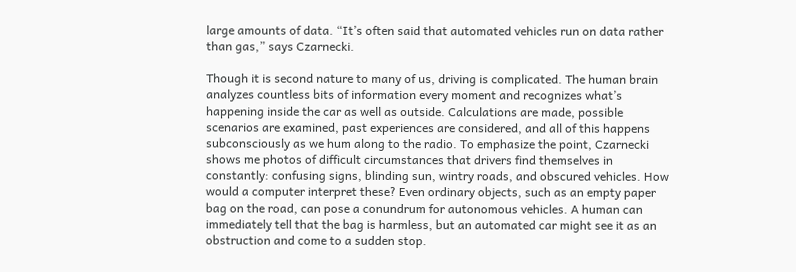large amounts of data. “It’s often said that automated vehicles run on data rather than gas,” says Czarnecki.

Though it is second nature to many of us, driving is complicated. The human brain analyzes countless bits of information every moment and recognizes what’s happening inside the car as well as outside. Calculations are made, possible scenarios are examined, past experiences are considered, and all of this happens subconsciously as we hum along to the radio. To emphasize the point, Czarnecki shows me photos of difficult circumstances that drivers find themselves in constantly: confusing signs, blinding sun, wintry roads, and obscured vehicles. How would a computer interpret these? Even ordinary objects, such as an empty paper bag on the road, can pose a conundrum for autonomous vehicles. A human can immediately tell that the bag is harmless, but an automated car might see it as an obstruction and come to a sudden stop.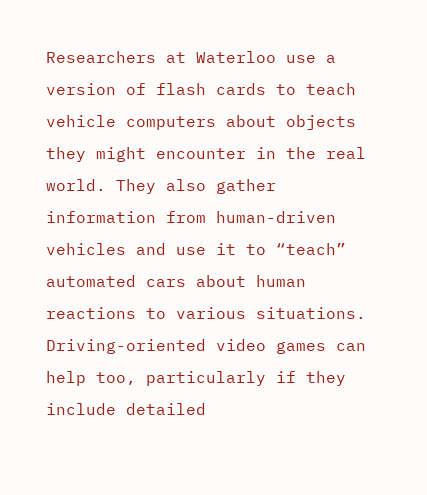Researchers at Waterloo use a version of flash cards to teach vehicle computers about objects they might encounter in the real world. They also gather information from human-driven vehicles and use it to “teach” automated cars about human reactions to various situations. Driving-oriented video games can help too, particularly if they include detailed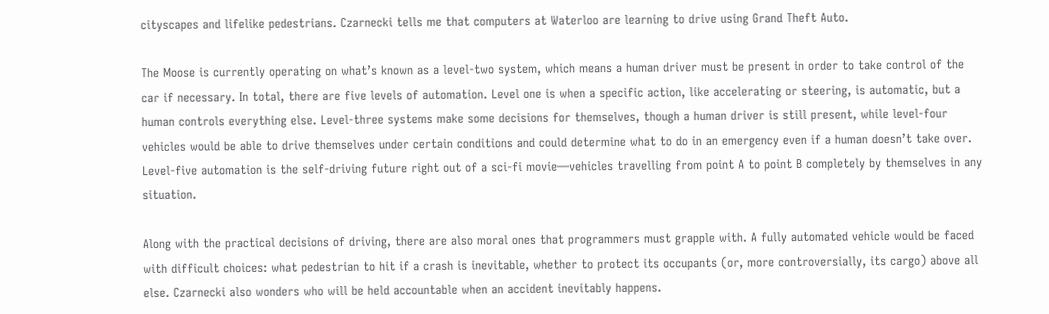cityscapes and lifelike pedestrians. Czarnecki tells me that computers at Waterloo are learning to drive using Grand Theft Auto.

The Moose is currently operating on what’s known as a level-two system, which means a human driver must be present in order to take control of the car if necessary. In total, there are five levels of automation. Level one is when a specific action, like accelerating or steering, is automatic, but a human controls everything else. Level-three systems make some decisions for themselves, though a human driver is still present, while level-four vehicles would be able to drive themselves under certain conditions and could determine what to do in an emergency even if a human doesn’t take over. Level-five automation is the self-driving future right out of a sci-fi movie—vehicles travelling from point A to point B completely by themselves in any situation.

Along with the practical decisions of driving, there are also moral ones that programmers must grapple with. A fully automated vehicle would be faced with difficult choices: what pedestrian to hit if a crash is inevitable, whether to protect its occupants (or, more controversially, its cargo) above all else. Czarnecki also wonders who will be held accountable when an accident inevitably happens.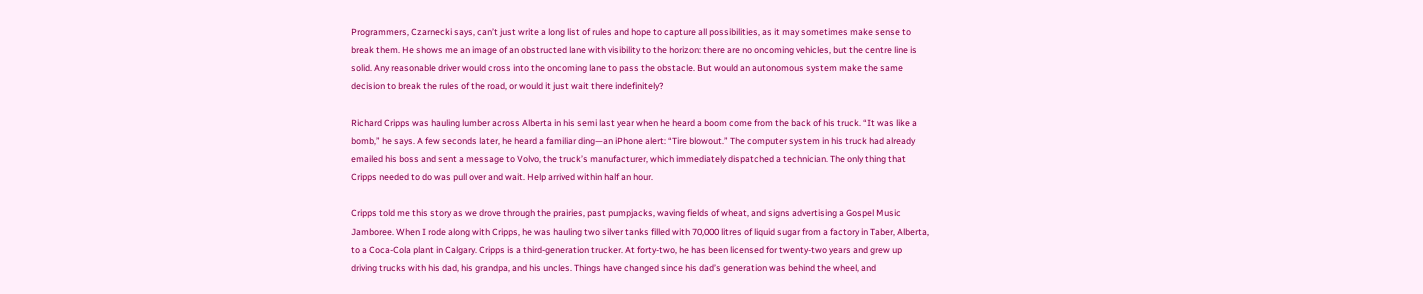Programmers, Czarnecki says, can’t just write a long list of rules and hope to capture all possibilities, as it may sometimes make sense to break them. He shows me an image of an obstructed lane with visibility to the horizon: there are no oncoming vehicles, but the centre line is solid. Any reasonable driver would cross into the oncoming lane to pass the obstacle. But would an autonomous system make the same decision to break the rules of the road, or would it just wait there indefinitely?

Richard Cripps was hauling lumber across Alberta in his semi last year when he heard a boom come from the back of his truck. “It was like a bomb,” he says. A few seconds later, he heard a familiar ding—an iPhone alert: “Tire blowout.” The computer system in his truck had already emailed his boss and sent a message to Volvo, the truck’s manufacturer, which immediately dispatched a technician. The only thing that Cripps needed to do was pull over and wait. Help arrived within half an hour.

Cripps told me this story as we drove through the prairies, past pumpjacks, waving fields of wheat, and signs advertising a Gospel Music Jamboree. When I rode along with Cripps, he was hauling two silver tanks filled with 70,000 litres of liquid sugar from a factory in Taber, Alberta, to a Coca-Cola plant in Calgary. Cripps is a third-generation trucker. At forty-two, he has been licensed for twenty-two years and grew up driving trucks with his dad, his grandpa, and his uncles. Things have changed since his dad’s generation was behind the wheel, and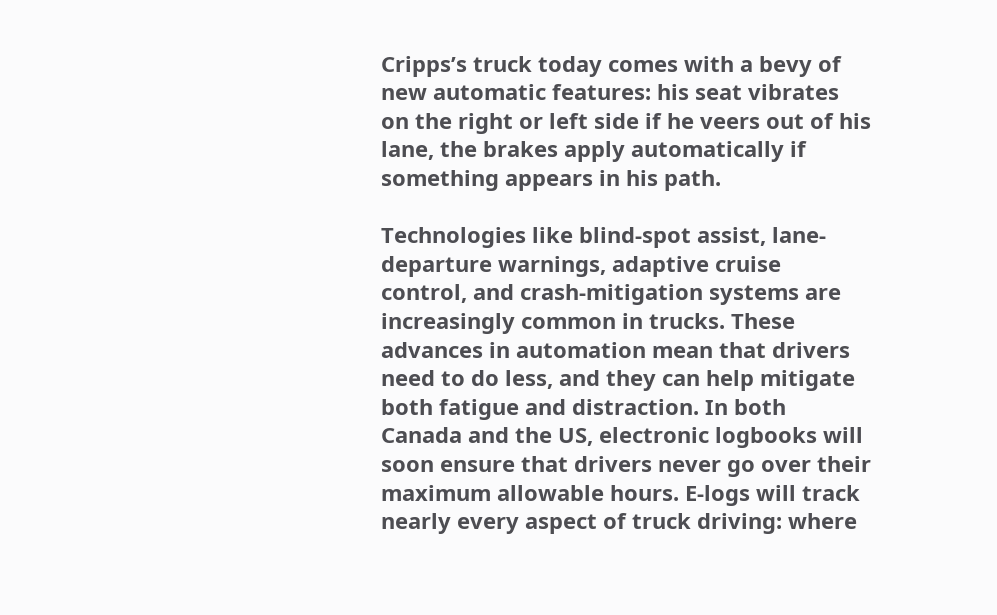Cripps’s truck today comes with a bevy of new automatic features: his seat vibrates on the right or left side if he veers out of his lane, the brakes apply automatically if something appears in his path.

Technologies like blind-spot assist, lane-departure warnings, adaptive cruise control, and crash-mitigation systems are increasingly common in trucks. These advances in automation mean that drivers need to do less, and they can help mitigate both fatigue and distraction. In both Canada and the US, electronic logbooks will soon ensure that drivers never go over their maximum allowable hours. E-logs will track nearly every aspect of truck driving: where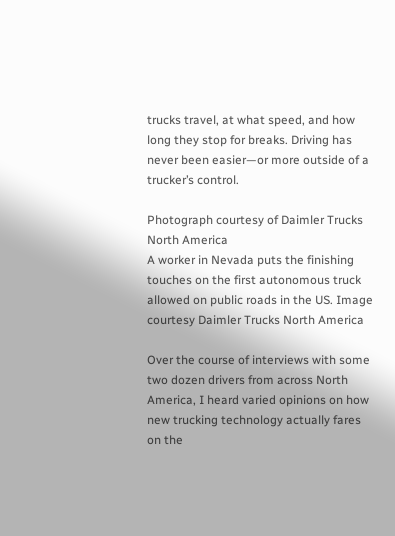trucks travel, at what speed, and how long they stop for breaks. Driving has never been easier—or more outside of a trucker’s control.

Photograph courtesy of Daimler Trucks North America
A worker in Nevada puts the finishing touches on the first autonomous truck allowed on public roads in the US. Image courtesy Daimler Trucks North America

Over the course of interviews with some two dozen drivers from across North America, I heard varied opinions on how new trucking technology actually fares on the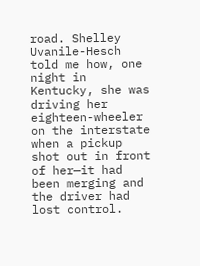road. Shelley Uvanile-Hesch told me how, one night in Kentucky, she was driving her eighteen-wheeler on the interstate when a pickup shot out in front of her—it had been merging and the driver had lost control.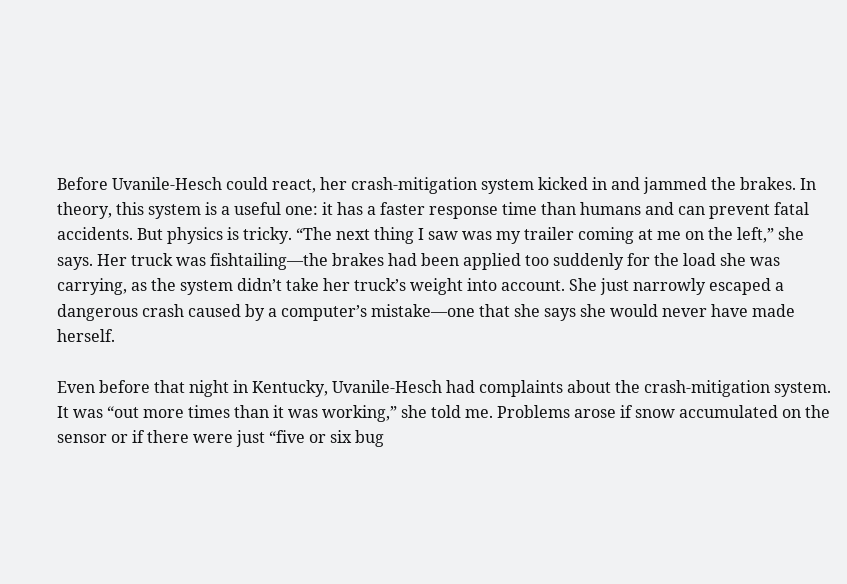Before Uvanile-Hesch could react, her crash-mitigation system kicked in and jammed the brakes. In theory, this system is a useful one: it has a faster response time than humans and can prevent fatal accidents. But physics is tricky. “The next thing I saw was my trailer coming at me on the left,” she says. Her truck was fishtailing—the brakes had been applied too suddenly for the load she was carrying, as the system didn’t take her truck’s weight into account. She just narrowly escaped a dangerous crash caused by a computer’s mistake—one that she says she would never have made herself.

Even before that night in Kentucky, Uvanile-Hesch had complaints about the crash-mitigation system. It was “out more times than it was working,” she told me. Problems arose if snow accumulated on the sensor or if there were just “five or six bug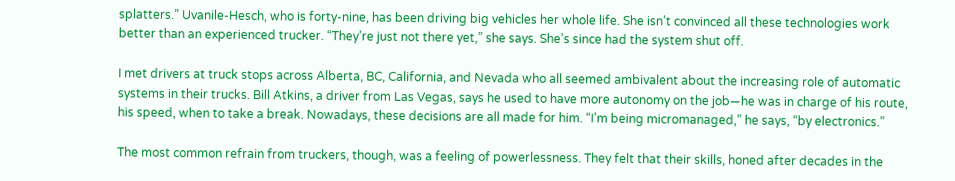splatters.” Uvanile-Hesch, who is forty-nine, has been driving big vehicles her whole life. She isn’t convinced all these technologies work better than an experienced trucker. “They’re just not there yet,” she says. She’s since had the system shut off.

I met drivers at truck stops across Alberta, BC, California, and Nevada who all seemed ambivalent about the increasing role of automatic systems in their trucks. Bill Atkins, a driver from Las Vegas, says he used to have more autonomy on the job—he was in charge of his route, his speed, when to take a break. Nowadays, these decisions are all made for him. “I’m being micromanaged,” he says, “by electronics.”

The most common refrain from truckers, though, was a feeling of powerlessness. They felt that their skills, honed after decades in the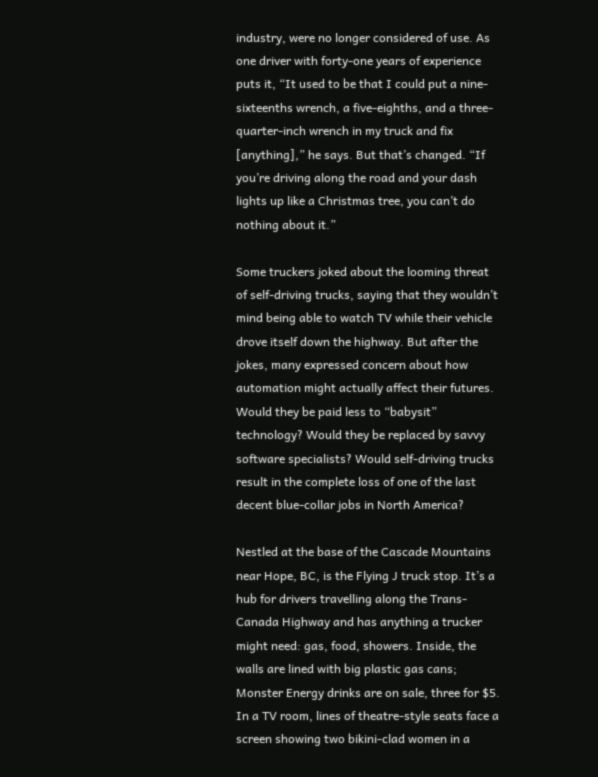industry, were no longer considered of use. As one driver with forty-one years of experience puts it, “It used to be that I could put a nine-sixteenths wrench, a five-eighths, and a three-quarter-inch wrench in my truck and fix [anything],” he says. But that’s changed. “If you’re driving along the road and your dash lights up like a Christmas tree, you can’t do nothing about it.”

Some truckers joked about the looming threat of self-driving trucks, saying that they wouldn’t mind being able to watch TV while their vehicle drove itself down the highway. But after the jokes, many expressed concern about how automation might actually affect their futures. Would they be paid less to “babysit” technology? Would they be replaced by savvy software specialists? Would self-driving trucks result in the complete loss of one of the last decent blue-collar jobs in North America?

Nestled at the base of the Cascade Mountains near Hope, BC, is the Flying J truck stop. It’s a hub for drivers travelling along the Trans-Canada Highway and has anything a trucker might need: gas, food, showers. Inside, the walls are lined with big plastic gas cans; Monster Energy drinks are on sale, three for $5. In a TV room, lines of theatre-style seats face a screen showing two bikini-clad women in a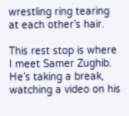wrestling ring tearing at each other’s hair.

This rest stop is where I meet Samer Zughib. He’s taking a break, watching a video on his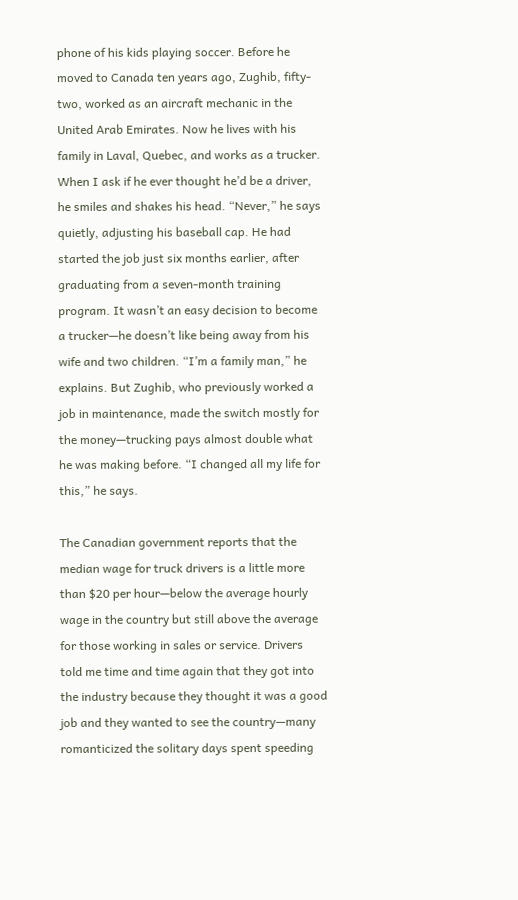phone of his kids playing soccer. Before he moved to Canada ten years ago, Zughib, fifty-two, worked as an aircraft mechanic in the United Arab Emirates. Now he lives with his family in Laval, Quebec, and works as a trucker. When I ask if he ever thought he’d be a driver, he smiles and shakes his head. “Never,” he says quietly, adjusting his baseball cap. He had started the job just six months earlier, after graduating from a seven-month training program. It wasn’t an easy decision to become a trucker—he doesn’t like being away from his wife and two children. “I’m a family man,” he explains. But Zughib, who previously worked a job in maintenance, made the switch mostly for the money—trucking pays almost double what he was making before. “I changed all my life for this,” he says.

The Canadian government reports that the median wage for truck drivers is a little more than $20 per hour—below the average hourly wage in the country but still above the average for those working in sales or service. Drivers told me time and time again that they got into the industry because they thought it was a good job and they wanted to see the country—many romanticized the solitary days spent speeding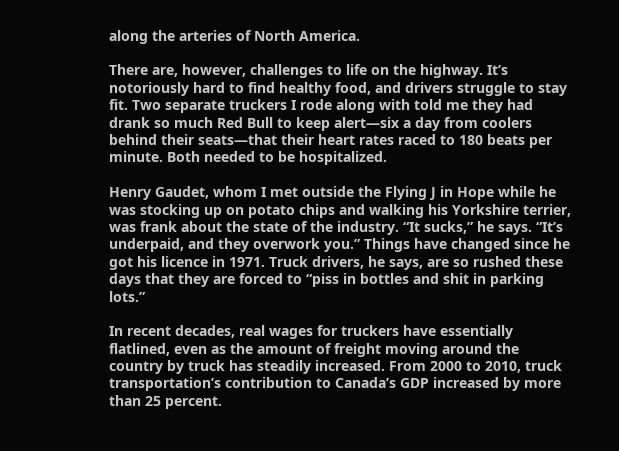along the arteries of North America.

There are, however, challenges to life on the highway. It’s notoriously hard to find healthy food, and drivers struggle to stay fit. Two separate truckers I rode along with told me they had drank so much Red Bull to keep alert—six a day from coolers behind their seats—that their heart rates raced to 180 beats per minute. Both needed to be hospitalized.

Henry Gaudet, whom I met outside the Flying J in Hope while he was stocking up on potato chips and walking his Yorkshire terrier, was frank about the state of the industry. “It sucks,” he says. “It’s underpaid, and they overwork you.” Things have changed since he got his licence in 1971. Truck drivers, he says, are so rushed these days that they are forced to “piss in bottles and shit in parking lots.”

In recent decades, real wages for truckers have essentially flatlined, even as the amount of freight moving around the country by truck has steadily increased. From 2000 to 2010, truck transportation’s contribution to Canada’s GDP increased by more than 25 percent.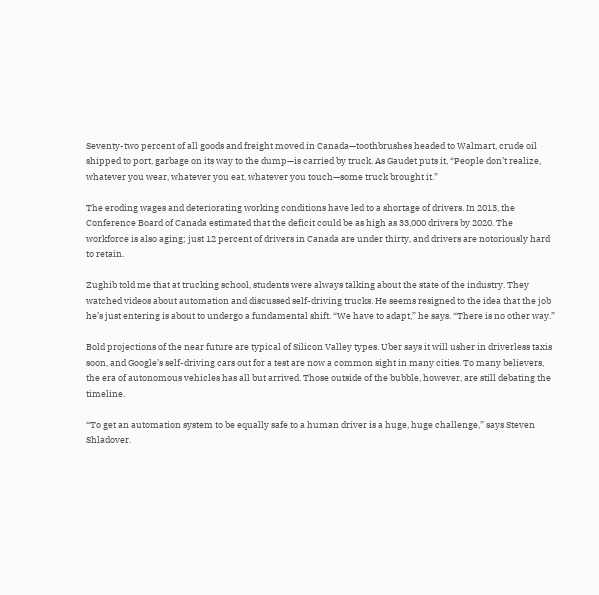Seventy-two percent of all goods and freight moved in Canada—toothbrushes headed to Walmart, crude oil shipped to port, garbage on its way to the dump—is carried by truck. As Gaudet puts it, “People don’t realize, whatever you wear, whatever you eat, whatever you touch—some truck brought it.”

The eroding wages and deteriorating working conditions have led to a shortage of drivers. In 2013, the Conference Board of Canada estimated that the deficit could be as high as 33,000 drivers by 2020. The workforce is also aging; just 12 percent of drivers in Canada are under thirty, and drivers are notoriously hard to retain.

Zughib told me that at trucking school, students were always talking about the state of the industry. They watched videos about automation and discussed self-driving trucks. He seems resigned to the idea that the job he’s just entering is about to undergo a fundamental shift. “We have to adapt,” he says. “There is no other way.”

Bold projections of the near future are typical of Silicon Valley types. Uber says it will usher in driverless taxis soon, and Google’s self-driving cars out for a test are now a common sight in many cities. To many believers, the era of autonomous vehicles has all but arrived. Those outside of the bubble, however, are still debating the timeline.

“To get an automation system to be equally safe to a human driver is a huge, huge challenge,” says Steven Shladover.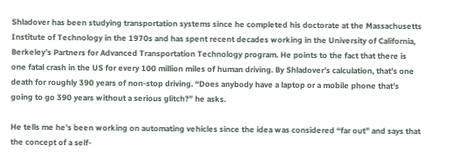Shladover has been studying transportation systems since he completed his doctorate at the Massachusetts Institute of Technology in the 1970s and has spent recent decades working in the University of California, Berkeley’s Partners for Advanced Transportation Technology program. He points to the fact that there is one fatal crash in the US for every 100 million miles of human driving. By Shladover’s calculation, that’s one death for roughly 390 years of non-stop driving. “Does anybody have a laptop or a mobile phone that’s going to go 390 years without a serious glitch?” he asks.

He tells me he’s been working on automating vehicles since the idea was considered “far out” and says that the concept of a self-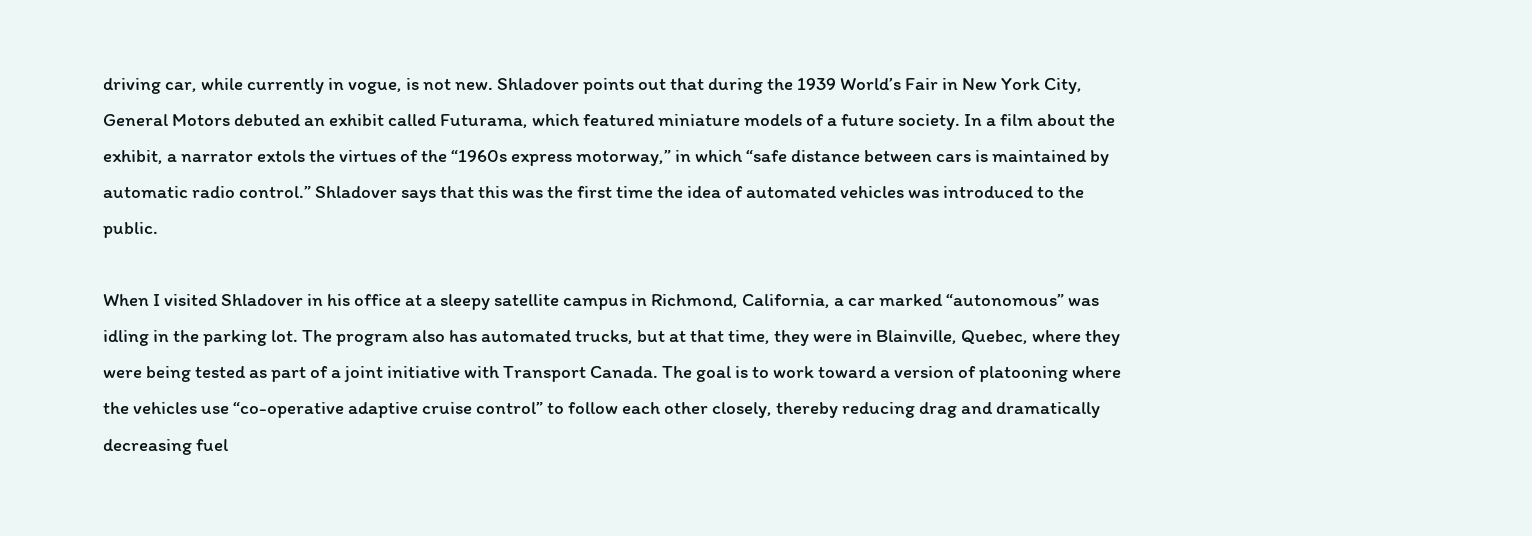driving car, while currently in vogue, is not new. Shladover points out that during the 1939 World’s Fair in New York City, General Motors debuted an exhibit called Futurama, which featured miniature models of a future society. In a film about the exhibit, a narrator extols the virtues of the “1960s express motorway,” in which “safe distance between cars is maintained by automatic radio control.” Shladover says that this was the first time the idea of automated vehicles was introduced to the public.

When I visited Shladover in his office at a sleepy satellite campus in Richmond, California, a car marked “autonomous” was idling in the parking lot. The program also has automated trucks, but at that time, they were in Blainville, Quebec, where they were being tested as part of a joint initiative with Transport Canada. The goal is to work toward a version of platooning where the vehicles use “co-operative adaptive cruise control” to follow each other closely, thereby reducing drag and dramatically decreasing fuel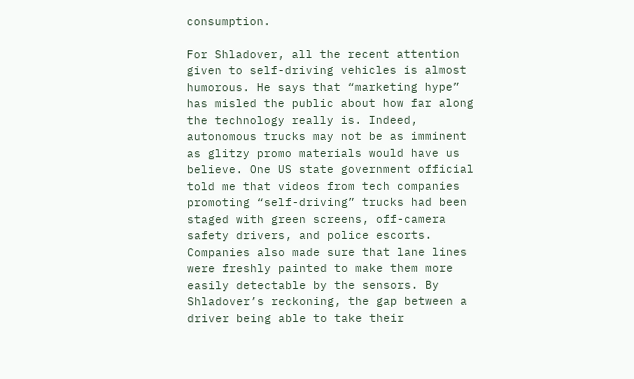consumption.

For Shladover, all the recent attention given to self-driving vehicles is almost humorous. He says that “marketing hype” has misled the public about how far along the technology really is. Indeed, autonomous trucks may not be as imminent as glitzy promo materials would have us believe. One US state government official told me that videos from tech companies promoting “self-driving” trucks had been staged with green screens, off-camera safety drivers, and police escorts. Companies also made sure that lane lines were freshly painted to make them more easily detectable by the sensors. By Shladover’s reckoning, the gap between a driver being able to take their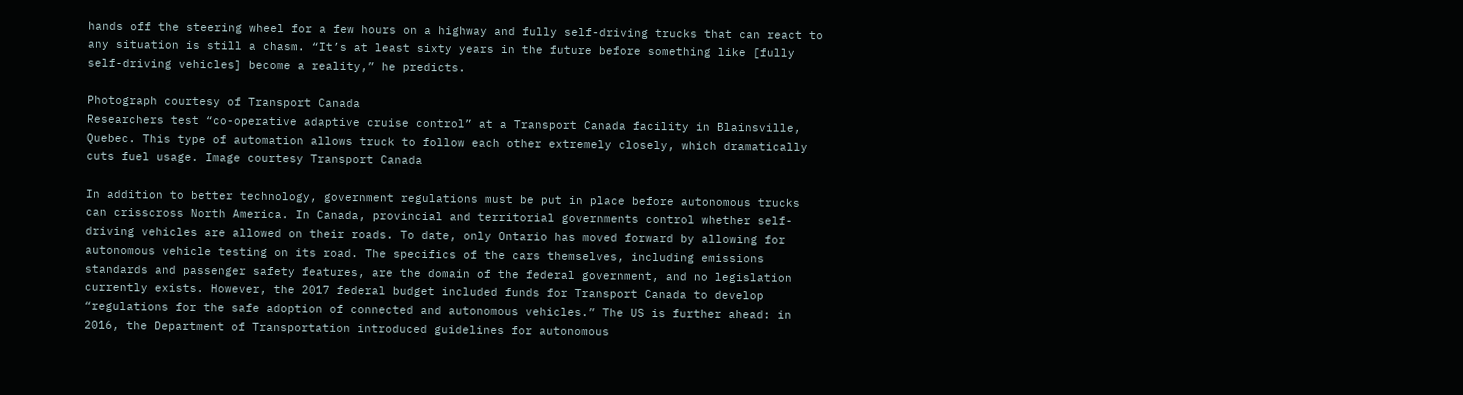hands off the steering wheel for a few hours on a highway and fully self-driving trucks that can react to any situation is still a chasm. “It’s at least sixty years in the future before something like [fully self-driving vehicles] become a reality,” he predicts.

Photograph courtesy of Transport Canada
Researchers test “co-operative adaptive cruise control” at a Transport Canada facility in Blainsville, Quebec. This type of automation allows truck to follow each other extremely closely, which dramatically cuts fuel usage. Image courtesy Transport Canada

In addition to better technology, government regulations must be put in place before autonomous trucks can crisscross North America. In Canada, provincial and territorial governments control whether self-driving vehicles are allowed on their roads. To date, only Ontario has moved forward by allowing for autonomous vehicle testing on its road. The specifics of the cars themselves, including emissions standards and passenger safety features, are the domain of the federal government, and no legislation currently exists. However, the 2017 federal budget included funds for Transport Canada to develop “regulations for the safe adoption of connected and autonomous vehicles.” The US is further ahead: in 2016, the Department of Transportation introduced guidelines for autonomous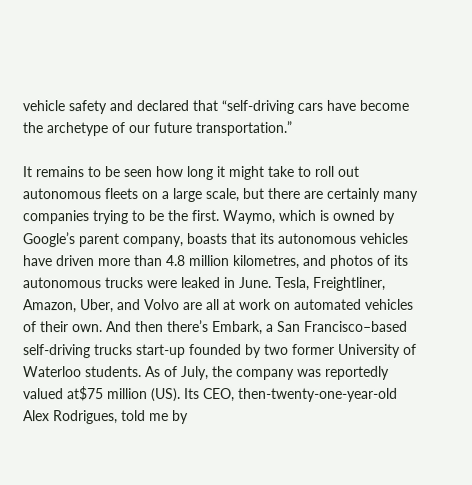vehicle safety and declared that “self-driving cars have become the archetype of our future transportation.”

It remains to be seen how long it might take to roll out autonomous fleets on a large scale, but there are certainly many companies trying to be the first. Waymo, which is owned by Google’s parent company, boasts that its autonomous vehicles have driven more than 4.8 million kilometres, and photos of its autonomous trucks were leaked in June. Tesla, Freightliner, Amazon, Uber, and Volvo are all at work on automated vehicles of their own. And then there’s Embark, a San Francisco–based self-driving trucks start-up founded by two former University of Waterloo students. As of July, the company was reportedly valued at$75 million (US). Its CEO, then-twenty-one-year-old Alex Rodrigues, told me by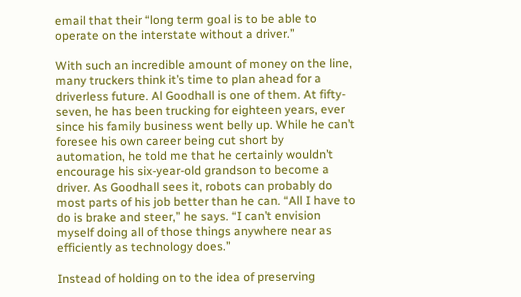email that their “long term goal is to be able to operate on the interstate without a driver.”

With such an incredible amount of money on the line, many truckers think it’s time to plan ahead for a driverless future. Al Goodhall is one of them. At fifty-seven, he has been trucking for eighteen years, ever since his family business went belly up. While he can’t foresee his own career being cut short by automation, he told me that he certainly wouldn’t encourage his six-year-old grandson to become a driver. As Goodhall sees it, robots can probably do most parts of his job better than he can. “All I have to do is brake and steer,” he says. “I can’t envision myself doing all of those things anywhere near as efficiently as technology does.”

Instead of holding on to the idea of preserving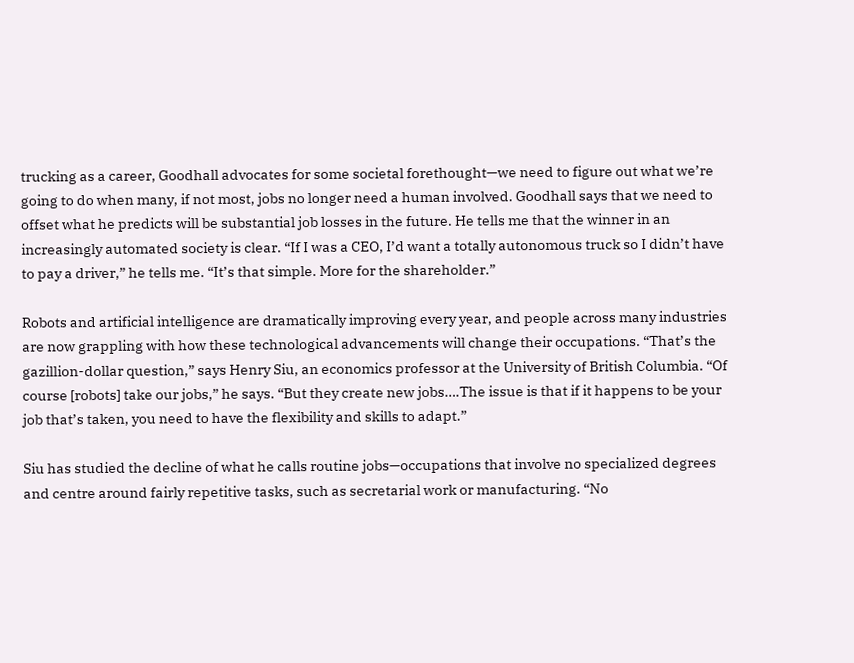trucking as a career, Goodhall advocates for some societal forethought—we need to figure out what we’re going to do when many, if not most, jobs no longer need a human involved. Goodhall says that we need to offset what he predicts will be substantial job losses in the future. He tells me that the winner in an increasingly automated society is clear. “If I was a CEO, I’d want a totally autonomous truck so I didn’t have to pay a driver,” he tells me. “It’s that simple. More for the shareholder.”

Robots and artificial intelligence are dramatically improving every year, and people across many industries are now grappling with how these technological advancements will change their occupations. “That’s the gazillion-dollar question,” says Henry Siu, an economics professor at the University of British Columbia. “Of course [robots] take our jobs,” he says. “But they create new jobs….The issue is that if it happens to be your job that’s taken, you need to have the flexibility and skills to adapt.”

Siu has studied the decline of what he calls routine jobs—occupations that involve no specialized degrees and centre around fairly repetitive tasks, such as secretarial work or manufacturing. “No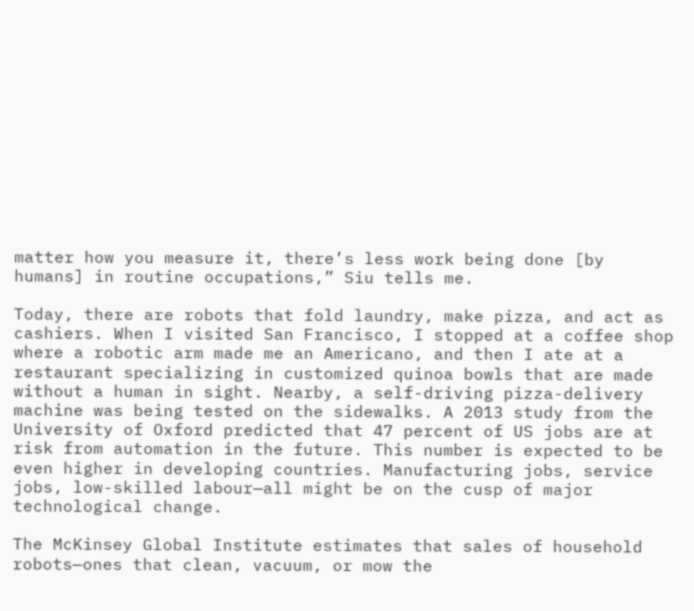matter how you measure it, there’s less work being done [by humans] in routine occupations,” Siu tells me.

Today, there are robots that fold laundry, make pizza, and act as cashiers. When I visited San Francisco, I stopped at a coffee shop where a robotic arm made me an Americano, and then I ate at a restaurant specializing in customized quinoa bowls that are made without a human in sight. Nearby, a self-driving pizza-delivery machine was being tested on the sidewalks. A 2013 study from the University of Oxford predicted that 47 percent of US jobs are at risk from automation in the future. This number is expected to be even higher in developing countries. Manufacturing jobs, service jobs, low-skilled labour—all might be on the cusp of major technological change.

The McKinsey Global Institute estimates that sales of household robots—ones that clean, vacuum, or mow the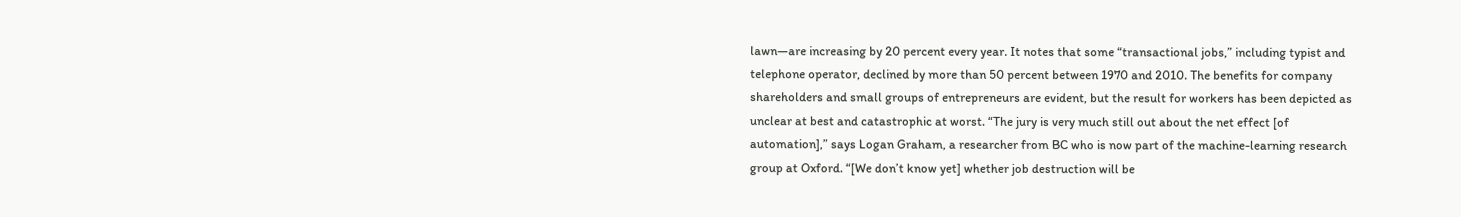lawn—are increasing by 20 percent every year. It notes that some “transactional jobs,” including typist and telephone operator, declined by more than 50 percent between 1970 and 2010. The benefits for company shareholders and small groups of entrepreneurs are evident, but the result for workers has been depicted as unclear at best and catastrophic at worst. “The jury is very much still out about the net effect [of automation],” says Logan Graham, a researcher from BC who is now part of the machine-learning research group at Oxford. “[We don’t know yet] whether job destruction will be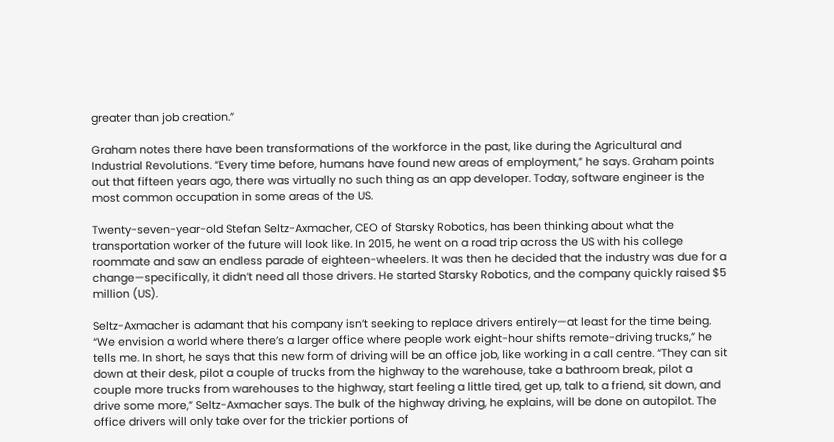greater than job creation.”

Graham notes there have been transformations of the workforce in the past, like during the Agricultural and Industrial Revolutions. “Every time before, humans have found new areas of employment,” he says. Graham points out that fifteen years ago, there was virtually no such thing as an app developer. Today, software engineer is the most common occupation in some areas of the US.

Twenty-seven-year-old Stefan Seltz-Axmacher, CEO of Starsky Robotics, has been thinking about what the transportation worker of the future will look like. In 2015, he went on a road trip across the US with his college roommate and saw an endless parade of eighteen-wheelers. It was then he decided that the industry was due for a change—specifically, it didn’t need all those drivers. He started Starsky Robotics, and the company quickly raised $5 million (US).

Seltz-Axmacher is adamant that his company isn’t seeking to replace drivers entirely—at least for the time being. “We envision a world where there’s a larger office where people work eight-hour shifts remote-driving trucks,” he tells me. In short, he says that this new form of driving will be an office job, like working in a call centre. “They can sit down at their desk, pilot a couple of trucks from the highway to the warehouse, take a bathroom break, pilot a couple more trucks from warehouses to the highway, start feeling a little tired, get up, talk to a friend, sit down, and drive some more,” Seltz-Axmacher says. The bulk of the highway driving, he explains, will be done on autopilot. The office drivers will only take over for the trickier portions of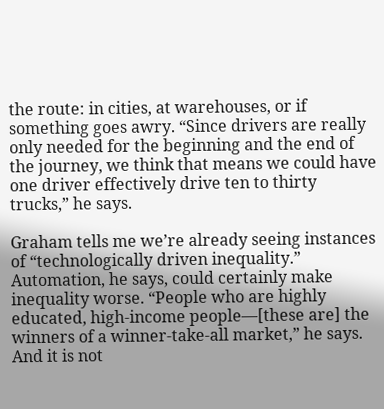the route: in cities, at warehouses, or if something goes awry. “Since drivers are really only needed for the beginning and the end of the journey, we think that means we could have one driver effectively drive ten to thirty trucks,” he says.

Graham tells me we’re already seeing instances of “technologically driven inequality.” Automation, he says, could certainly make inequality worse. “People who are highly educated, high-income people—[these are] the winners of a winner-take-all market,” he says. And it is not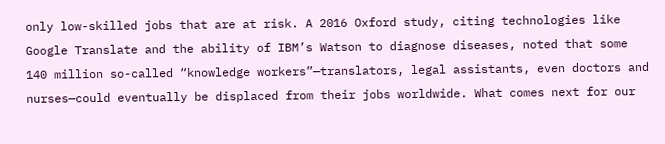only low-skilled jobs that are at risk. A 2016 Oxford study, citing technologies like Google Translate and the ability of IBM’s Watson to diagnose diseases, noted that some 140 million so-called “knowledge workers”—translators, legal assistants, even doctors and nurses—could eventually be displaced from their jobs worldwide. What comes next for our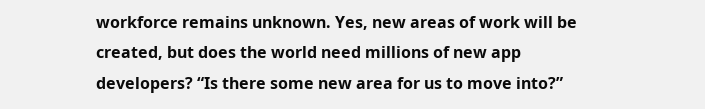workforce remains unknown. Yes, new areas of work will be created, but does the world need millions of new app developers? “Is there some new area for us to move into?”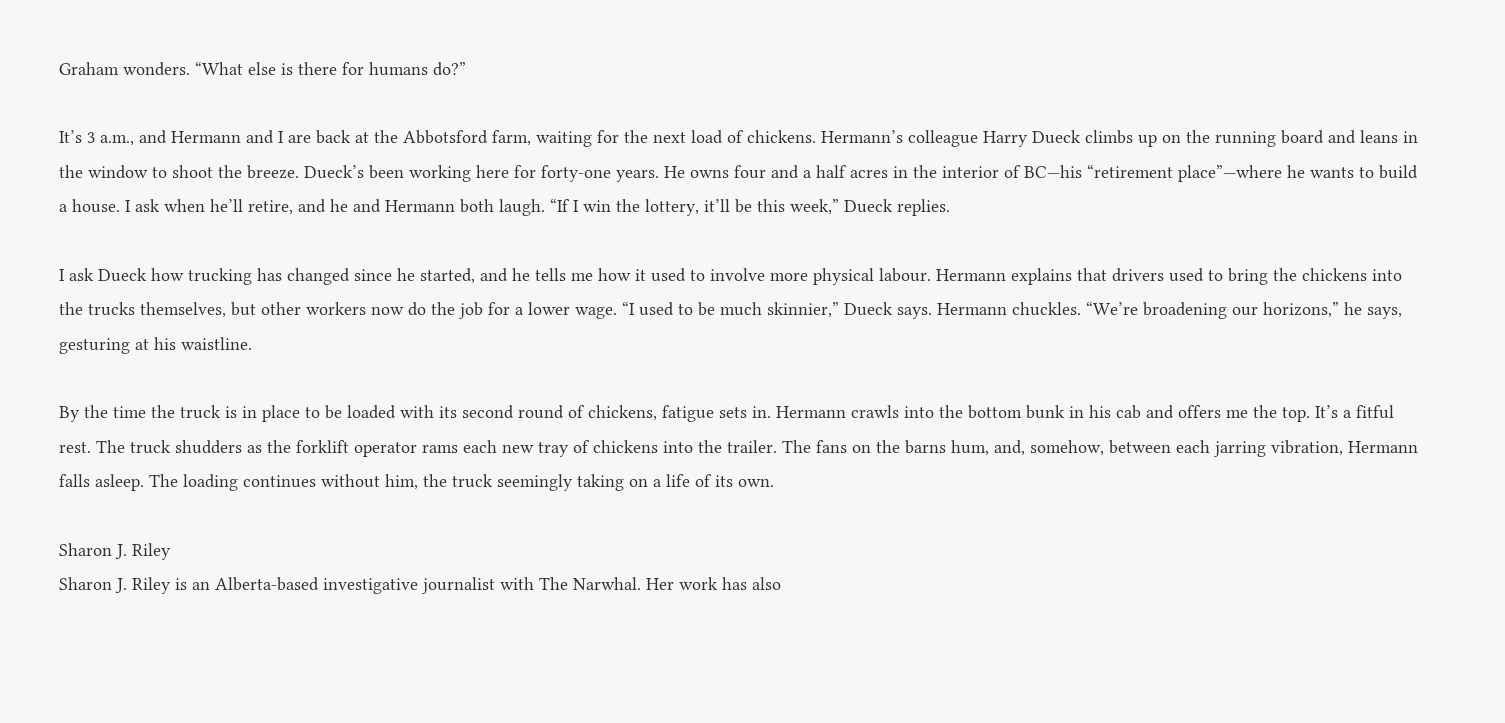Graham wonders. “What else is there for humans do?”

It’s 3 a.m., and Hermann and I are back at the Abbotsford farm, waiting for the next load of chickens. Hermann’s colleague Harry Dueck climbs up on the running board and leans in the window to shoot the breeze. Dueck’s been working here for forty-one years. He owns four and a half acres in the interior of BC—his “retirement place”—where he wants to build a house. I ask when he’ll retire, and he and Hermann both laugh. “If I win the lottery, it’ll be this week,” Dueck replies.

I ask Dueck how trucking has changed since he started, and he tells me how it used to involve more physical labour. Hermann explains that drivers used to bring the chickens into the trucks themselves, but other workers now do the job for a lower wage. “I used to be much skinnier,” Dueck says. Hermann chuckles. “We’re broadening our horizons,” he says, gesturing at his waistline.

By the time the truck is in place to be loaded with its second round of chickens, fatigue sets in. Hermann crawls into the bottom bunk in his cab and offers me the top. It’s a fitful rest. The truck shudders as the forklift operator rams each new tray of chickens into the trailer. The fans on the barns hum, and, somehow, between each jarring vibration, Hermann falls asleep. The loading continues without him, the truck seemingly taking on a life of its own.

Sharon J. Riley
Sharon J. Riley is an Alberta-based investigative journalist with The Narwhal. Her work has also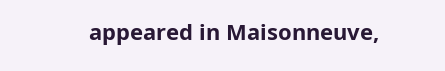appeared in Maisonneuve,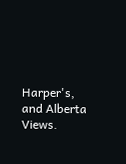Harper's, and Alberta Views.